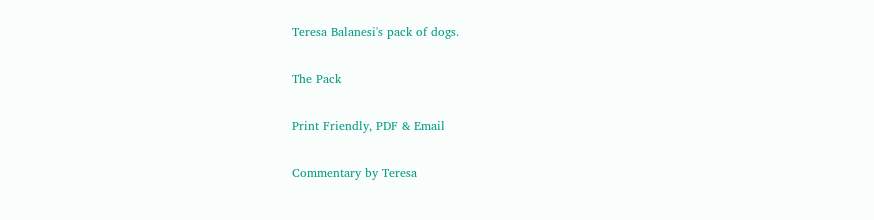Teresa Balanesi's pack of dogs.

The Pack

Print Friendly, PDF & Email

Commentary by Teresa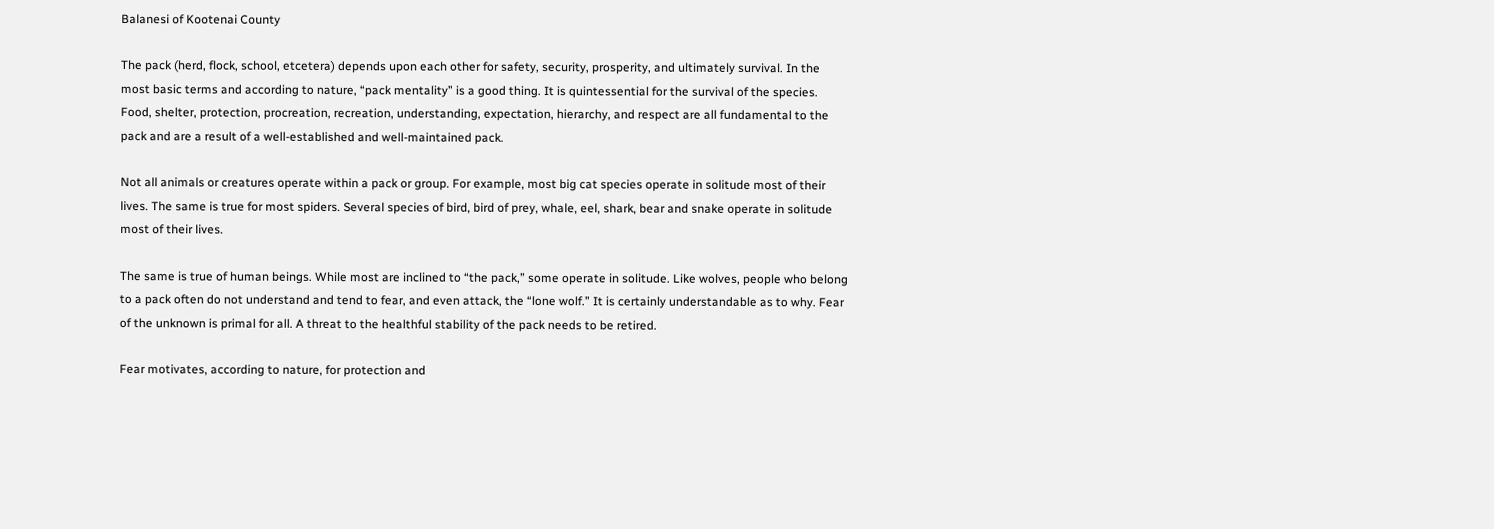Balanesi of Kootenai County

The pack (herd, flock, school, etcetera) depends upon each other for safety, security, prosperity, and ultimately survival. In the most basic terms and according to nature, “pack mentality” is a good thing. It is quintessential for the survival of the species. Food, shelter, protection, procreation, recreation, understanding, expectation, hierarchy, and respect are all fundamental to the pack and are a result of a well-established and well-maintained pack.

Not all animals or creatures operate within a pack or group. For example, most big cat species operate in solitude most of their lives. The same is true for most spiders. Several species of bird, bird of prey, whale, eel, shark, bear and snake operate in solitude most of their lives.

The same is true of human beings. While most are inclined to “the pack,” some operate in solitude. Like wolves, people who belong to a pack often do not understand and tend to fear, and even attack, the “lone wolf.” It is certainly understandable as to why. Fear of the unknown is primal for all. A threat to the healthful stability of the pack needs to be retired.

Fear motivates, according to nature, for protection and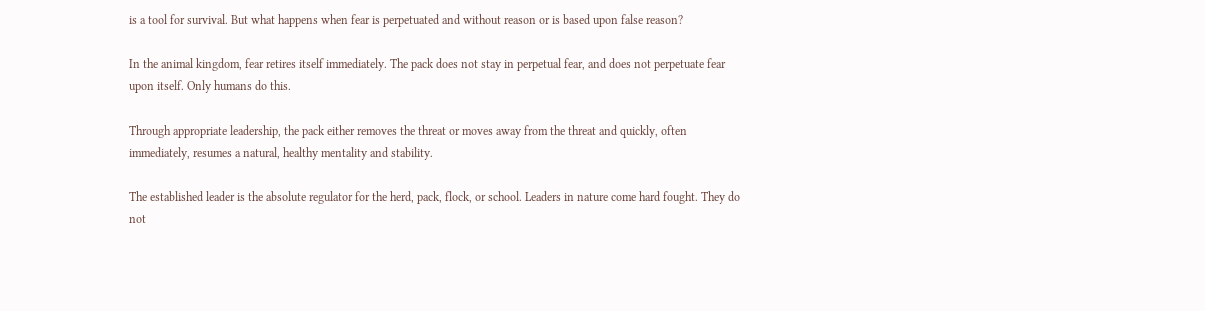is a tool for survival. But what happens when fear is perpetuated and without reason or is based upon false reason?

In the animal kingdom, fear retires itself immediately. The pack does not stay in perpetual fear, and does not perpetuate fear upon itself. Only humans do this.

Through appropriate leadership, the pack either removes the threat or moves away from the threat and quickly, often immediately, resumes a natural, healthy mentality and stability.

The established leader is the absolute regulator for the herd, pack, flock, or school. Leaders in nature come hard fought. They do not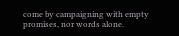come by campaigning with empty promises, nor words alone.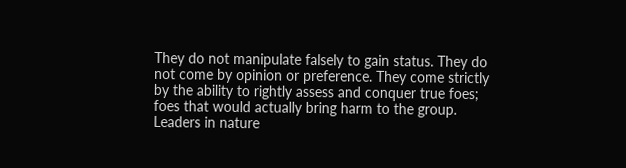They do not manipulate falsely to gain status. They do not come by opinion or preference. They come strictly by the ability to rightly assess and conquer true foes; foes that would actually bring harm to the group. Leaders in nature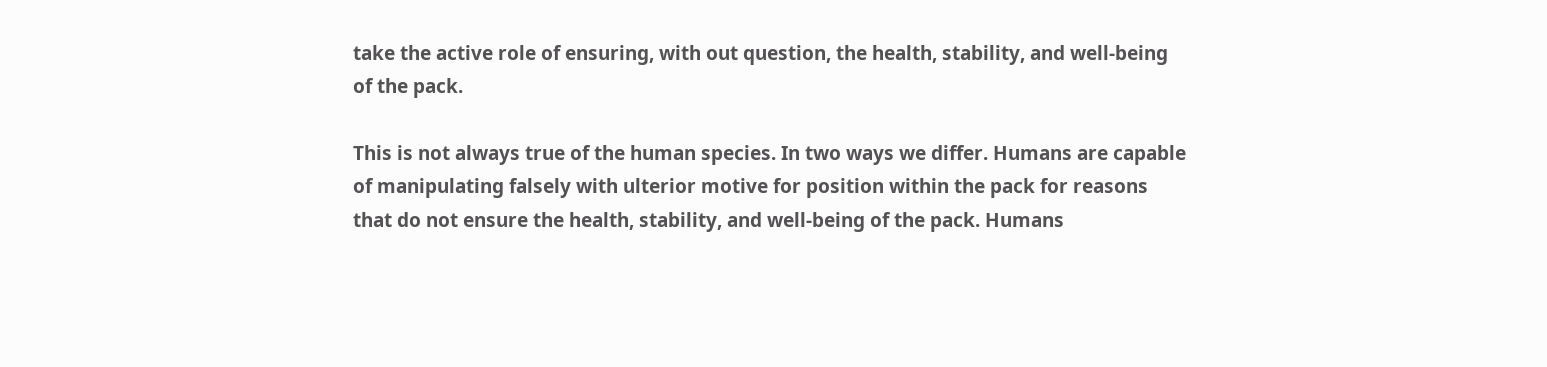take the active role of ensuring, with out question, the health, stability, and well-being of the pack.

This is not always true of the human species. In two ways we differ. Humans are capable of manipulating falsely with ulterior motive for position within the pack for reasons that do not ensure the health, stability, and well-being of the pack. Humans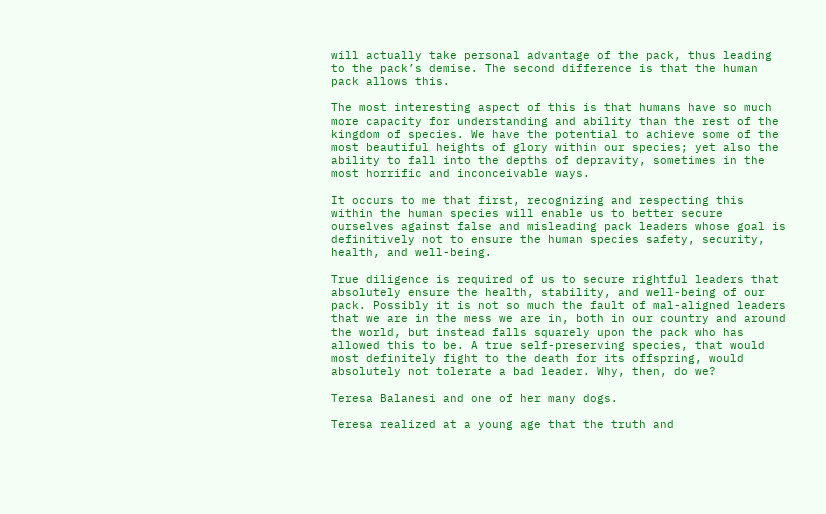will actually take personal advantage of the pack, thus leading to the pack’s demise. The second difference is that the human pack allows this.

The most interesting aspect of this is that humans have so much more capacity for understanding and ability than the rest of the kingdom of species. We have the potential to achieve some of the most beautiful heights of glory within our species; yet also the ability to fall into the depths of depravity, sometimes in the most horrific and inconceivable ways.

It occurs to me that first, recognizing and respecting this within the human species will enable us to better secure ourselves against false and misleading pack leaders whose goal is definitively not to ensure the human species safety, security, health, and well-being.

True diligence is required of us to secure rightful leaders that absolutely ensure the health, stability, and well-being of our pack. Possibly it is not so much the fault of mal-aligned leaders that we are in the mess we are in, both in our country and around the world, but instead falls squarely upon the pack who has allowed this to be. A true self-preserving species, that would most definitely fight to the death for its offspring, would absolutely not tolerate a bad leader. Why, then, do we?

Teresa Balanesi and one of her many dogs.

Teresa realized at a young age that the truth and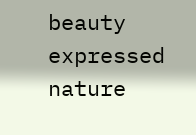beauty expressed nature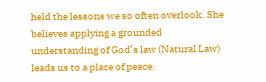held the lessons we so often overlook. She believes applying a grounded understanding of God’s law (Natural Law) leads us to a place of peace.